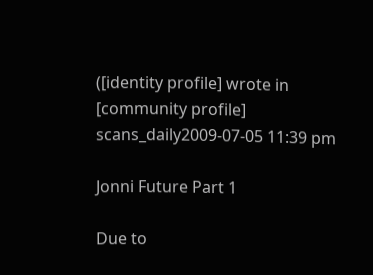([identity profile] wrote in [community profile] scans_daily2009-07-05 11:39 pm

Jonni Future Part 1

Due to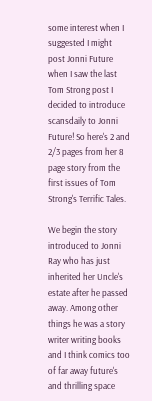some interest when I suggested I might post Jonni Future when I saw the last Tom Strong post I decided to introduce scansdaily to Jonni Future! So here's 2 and 2/3 pages from her 8 page story from the first issues of Tom Strong's Terrific Tales.

We begin the story introduced to Jonni Ray who has just inherited her Uncle's estate after he passed away. Among other things he was a story writer writing books and I think comics too of far away future's and thrilling space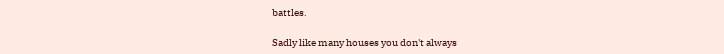battles.

Sadly like many houses you don't always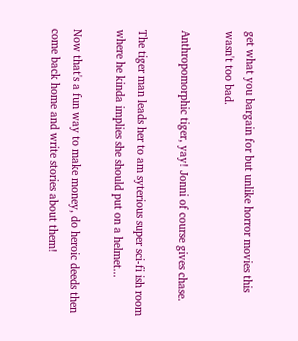get what you bargain for but unlike horror movies this wasn't too bad.

Anthropomorphic tiger, yay! Jonni of course gives chase.

The tiger man leads her to am syterious super sci-fi ish room where he kinda implies she should put on a helmet...

Now that's a fun way to make money, do heroic deeds then come back home and write stories about them!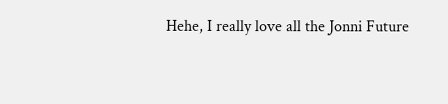Hehe, I really love all the Jonni Future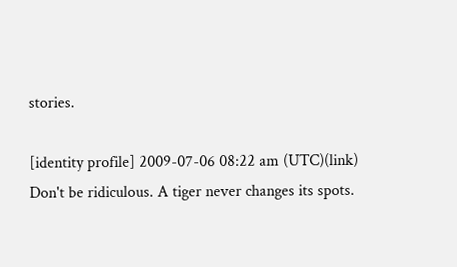stories.

[identity profile] 2009-07-06 08:22 am (UTC)(link)
Don't be ridiculous. A tiger never changes its spots.